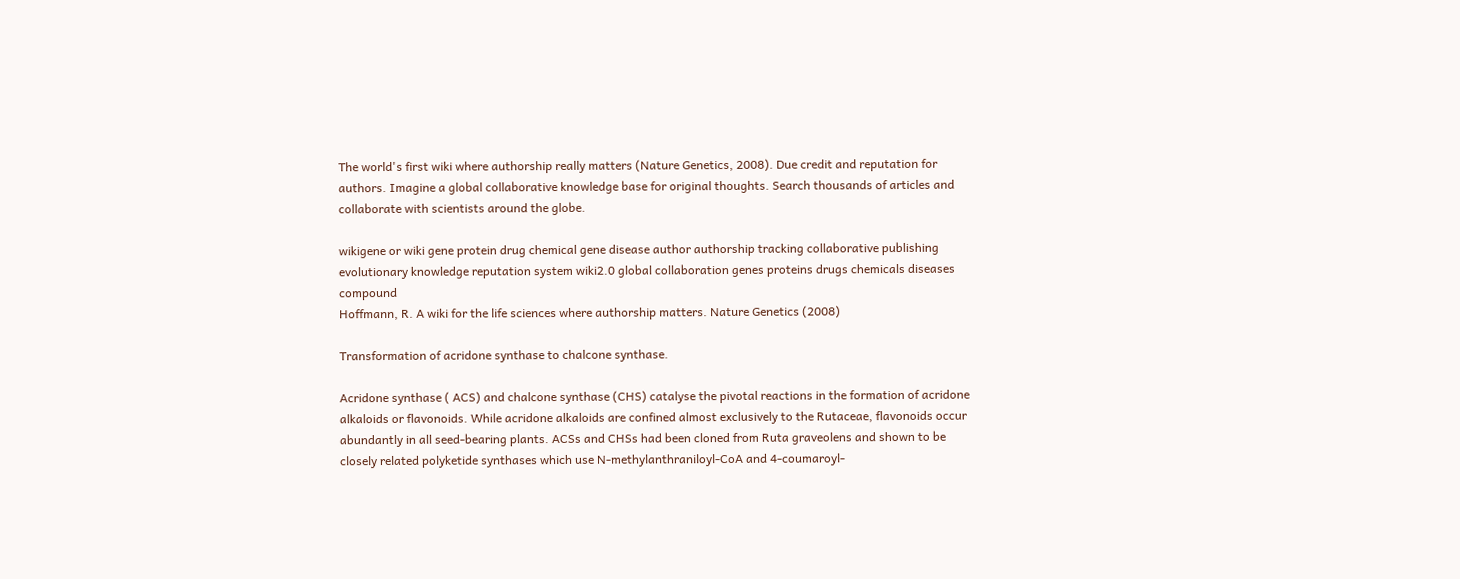The world's first wiki where authorship really matters (Nature Genetics, 2008). Due credit and reputation for authors. Imagine a global collaborative knowledge base for original thoughts. Search thousands of articles and collaborate with scientists around the globe.

wikigene or wiki gene protein drug chemical gene disease author authorship tracking collaborative publishing evolutionary knowledge reputation system wiki2.0 global collaboration genes proteins drugs chemicals diseases compound
Hoffmann, R. A wiki for the life sciences where authorship matters. Nature Genetics (2008)

Transformation of acridone synthase to chalcone synthase.

Acridone synthase ( ACS) and chalcone synthase (CHS) catalyse the pivotal reactions in the formation of acridone alkaloids or flavonoids. While acridone alkaloids are confined almost exclusively to the Rutaceae, flavonoids occur abundantly in all seed-bearing plants. ACSs and CHSs had been cloned from Ruta graveolens and shown to be closely related polyketide synthases which use N-methylanthraniloyl-CoA and 4-coumaroyl-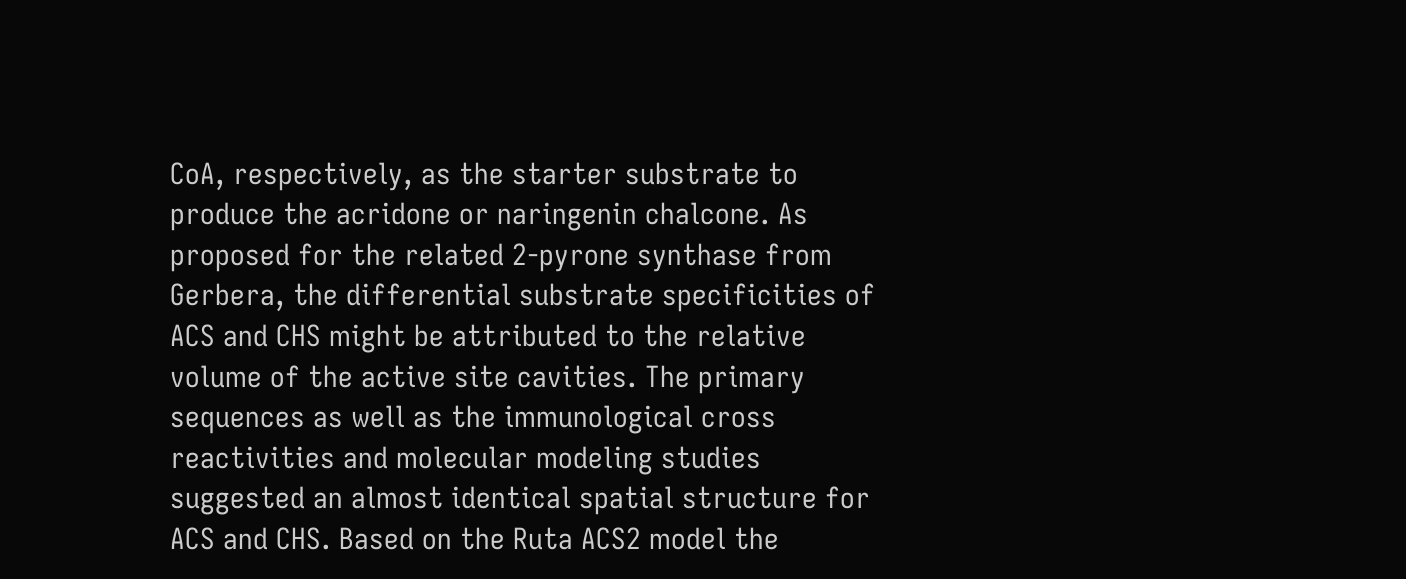CoA, respectively, as the starter substrate to produce the acridone or naringenin chalcone. As proposed for the related 2-pyrone synthase from Gerbera, the differential substrate specificities of ACS and CHS might be attributed to the relative volume of the active site cavities. The primary sequences as well as the immunological cross reactivities and molecular modeling studies suggested an almost identical spatial structure for ACS and CHS. Based on the Ruta ACS2 model the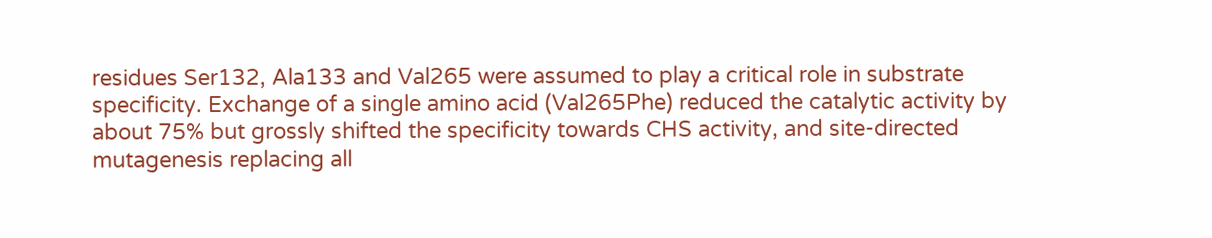residues Ser132, Ala133 and Val265 were assumed to play a critical role in substrate specificity. Exchange of a single amino acid (Val265Phe) reduced the catalytic activity by about 75% but grossly shifted the specificity towards CHS activity, and site-directed mutagenesis replacing all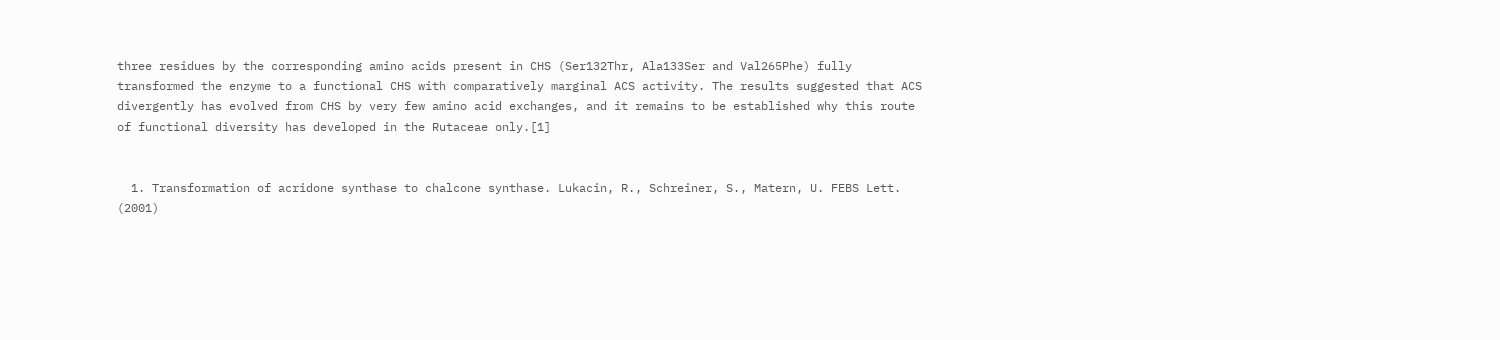three residues by the corresponding amino acids present in CHS (Ser132Thr, Ala133Ser and Val265Phe) fully transformed the enzyme to a functional CHS with comparatively marginal ACS activity. The results suggested that ACS divergently has evolved from CHS by very few amino acid exchanges, and it remains to be established why this route of functional diversity has developed in the Rutaceae only.[1]


  1. Transformation of acridone synthase to chalcone synthase. Lukacin, R., Schreiner, S., Matern, U. FEBS Lett. (2001)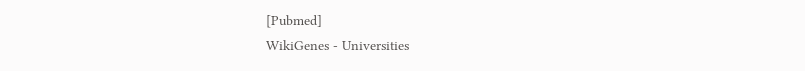[Pubmed]
WikiGenes - Universities